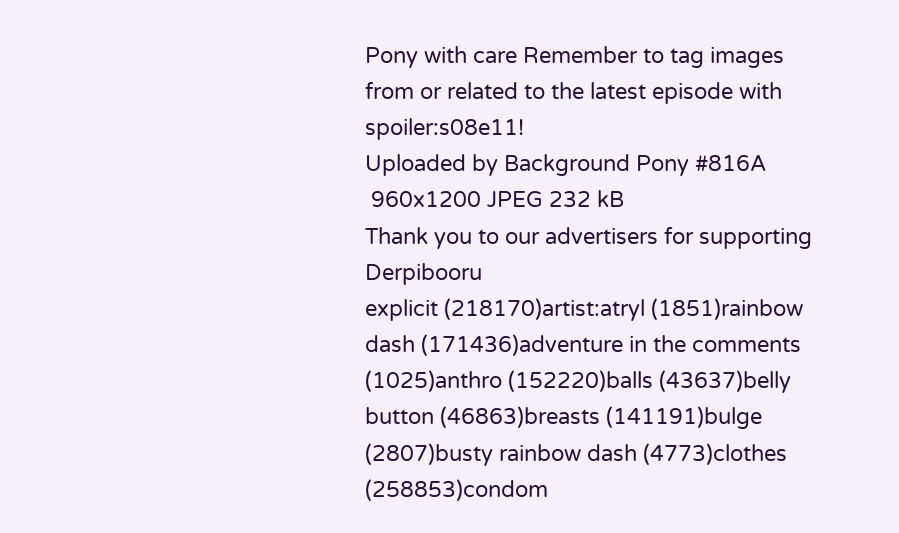Pony with care Remember to tag images from or related to the latest episode with spoiler:s08e11!
Uploaded by Background Pony #816A
 960x1200 JPEG 232 kB
Thank you to our advertisers for supporting Derpibooru
explicit (218170)artist:atryl (1851)rainbow dash (171436)adventure in the comments (1025)anthro (152220)balls (43637)belly button (46863)breasts (141191)bulge (2807)busty rainbow dash (4773)clothes (258853)condom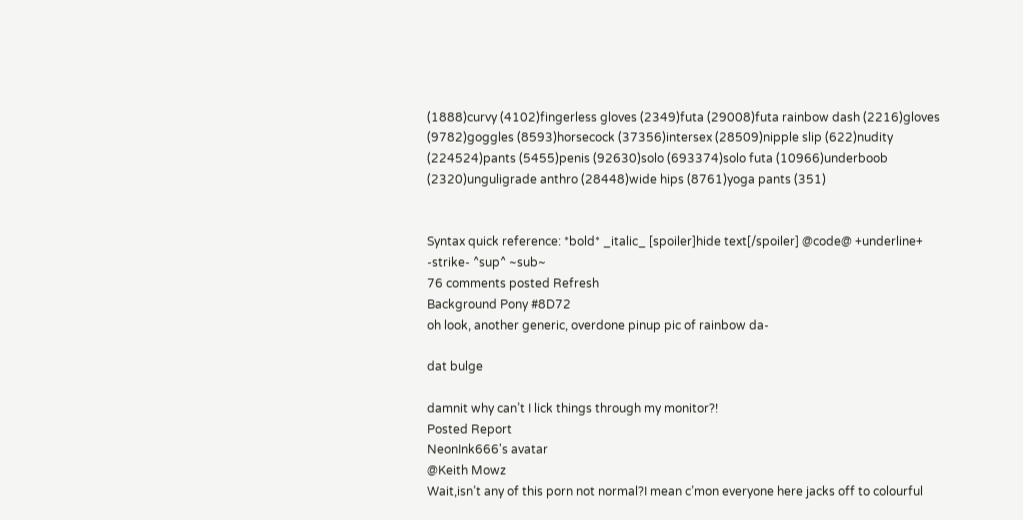(1888)curvy (4102)fingerless gloves (2349)futa (29008)futa rainbow dash (2216)gloves (9782)goggles (8593)horsecock (37356)intersex (28509)nipple slip (622)nudity (224524)pants (5455)penis (92630)solo (693374)solo futa (10966)underboob (2320)unguligrade anthro (28448)wide hips (8761)yoga pants (351)


Syntax quick reference: *bold* _italic_ [spoiler]hide text[/spoiler] @code@ +underline+ -strike- ^sup^ ~sub~
76 comments posted Refresh
Background Pony #8D72
oh look, another generic, overdone pinup pic of rainbow da-

dat bulge

damnit why can’t I lick things through my monitor?!
Posted Report
NeonInk666's avatar
@Keith Mowz
Wait,isn’t any of this porn not normal?I mean c’mon everyone here jacks off to colourful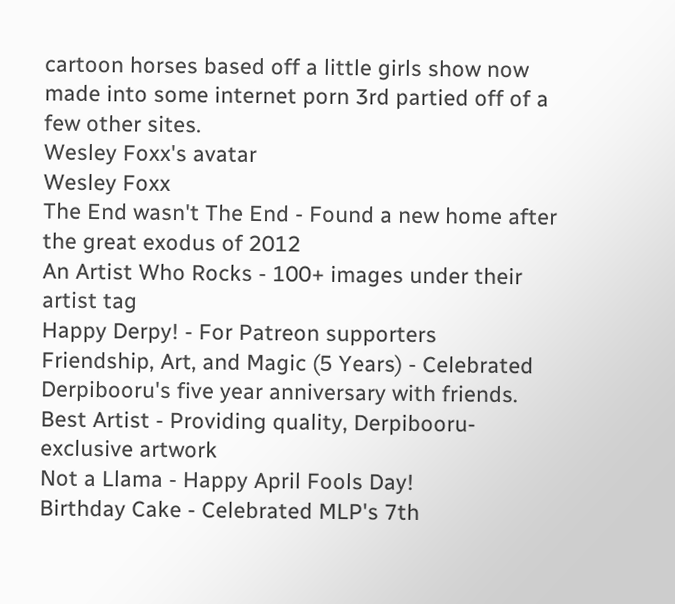cartoon horses based off a little girls show now made into some internet porn 3rd partied off of a few other sites.
Wesley Foxx's avatar
Wesley Foxx
The End wasn't The End - Found a new home after the great exodus of 2012
An Artist Who Rocks - 100+ images under their artist tag
Happy Derpy! - For Patreon supporters
Friendship, Art, and Magic (5 Years) - Celebrated Derpibooru's five year anniversary with friends.
Best Artist - Providing quality, Derpibooru-exclusive artwork
Not a Llama - Happy April Fools Day!
Birthday Cake - Celebrated MLP's 7th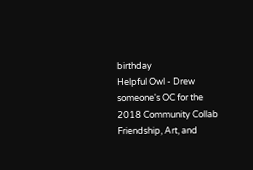birthday
Helpful Owl - Drew someone's OC for the 2018 Community Collab
Friendship, Art, and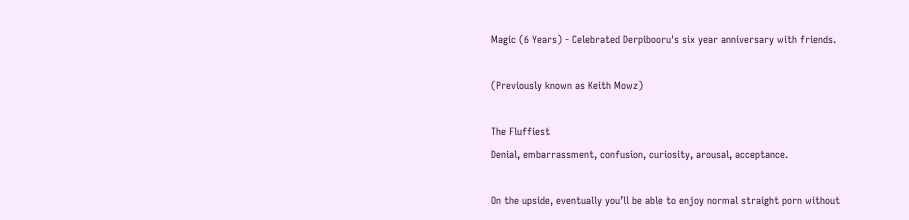Magic (6 Years) - Celebrated Derpibooru's six year anniversary with friends.

(Previously known as Keith Mowz)

The Fluffiest
Denial, embarrassment, confusion, curiosity, arousal, acceptance.

On the upside, eventually you’ll be able to enjoy normal straight porn without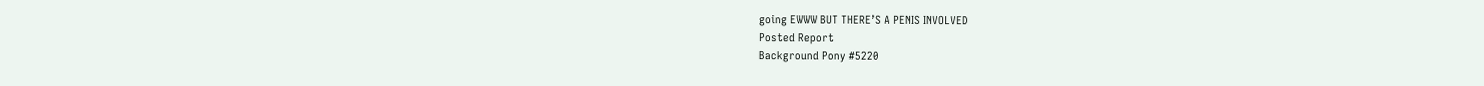going EWWW BUT THERE’S A PENIS INVOLVED
Posted Report
Background Pony #5220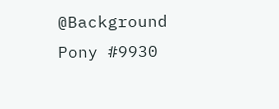@Background Pony #9930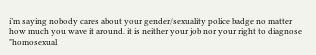i’m saying nobody cares about your gender/sexuality police badge no matter how much you wave it around. it is neither your job nor your right to diagnose "homosexual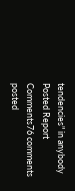tendencies" in anybody
Posted Report
Comments76 comments posted